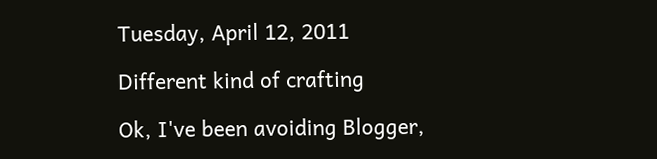Tuesday, April 12, 2011

Different kind of crafting

Ok, I've been avoiding Blogger,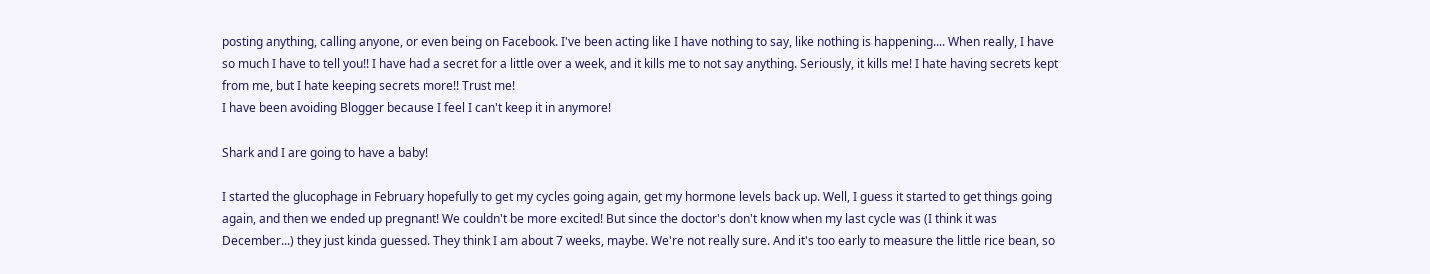posting anything, calling anyone, or even being on Facebook. I've been acting like I have nothing to say, like nothing is happening.... When really, I have so much I have to tell you!! I have had a secret for a little over a week, and it kills me to not say anything. Seriously, it kills me! I hate having secrets kept from me, but I hate keeping secrets more!! Trust me!
I have been avoiding Blogger because I feel I can't keep it in anymore!

Shark and I are going to have a baby!

I started the glucophage in February hopefully to get my cycles going again, get my hormone levels back up. Well, I guess it started to get things going again, and then we ended up pregnant! We couldn't be more excited! But since the doctor's don't know when my last cycle was (I think it was December...) they just kinda guessed. They think I am about 7 weeks, maybe. We're not really sure. And it's too early to measure the little rice bean, so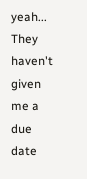yeah... They haven't given me a due date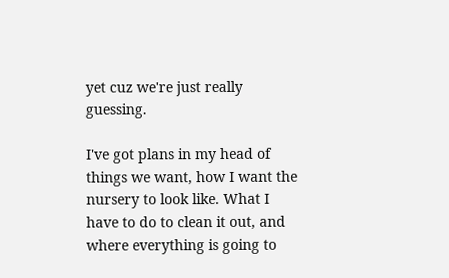yet cuz we're just really guessing.

I've got plans in my head of things we want, how I want the nursery to look like. What I have to do to clean it out, and where everything is going to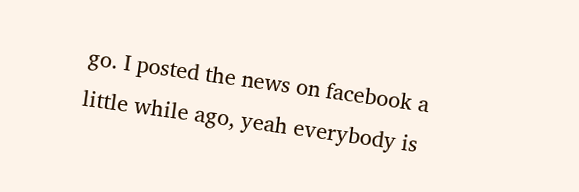go. I posted the news on facebook a little while ago, yeah everybody is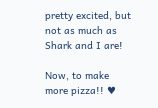pretty excited, but not as much as Shark and I are!

Now, to make more pizza!! ♥